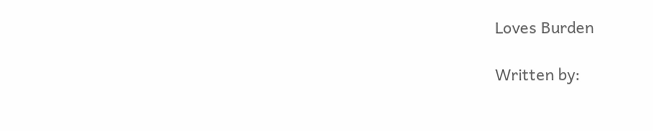Loves Burden

Written by: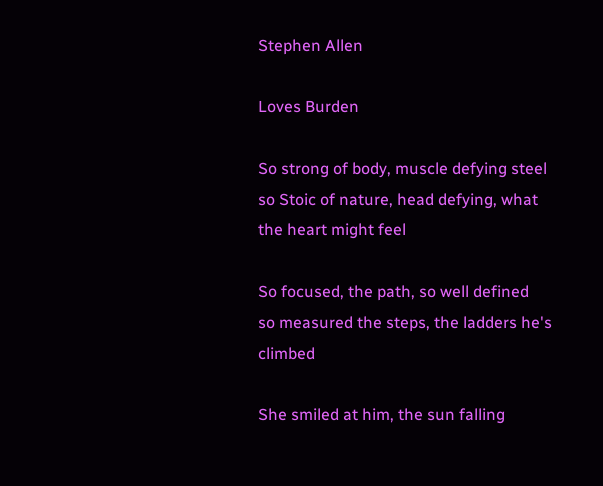Stephen Allen

Loves Burden

So strong of body, muscle defying steel
so Stoic of nature, head defying, what the heart might feel

So focused, the path, so well defined
so measured the steps, the ladders he's climbed

She smiled at him, the sun falling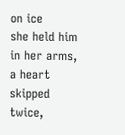on ice
she held him in her arms, a heart skipped twice,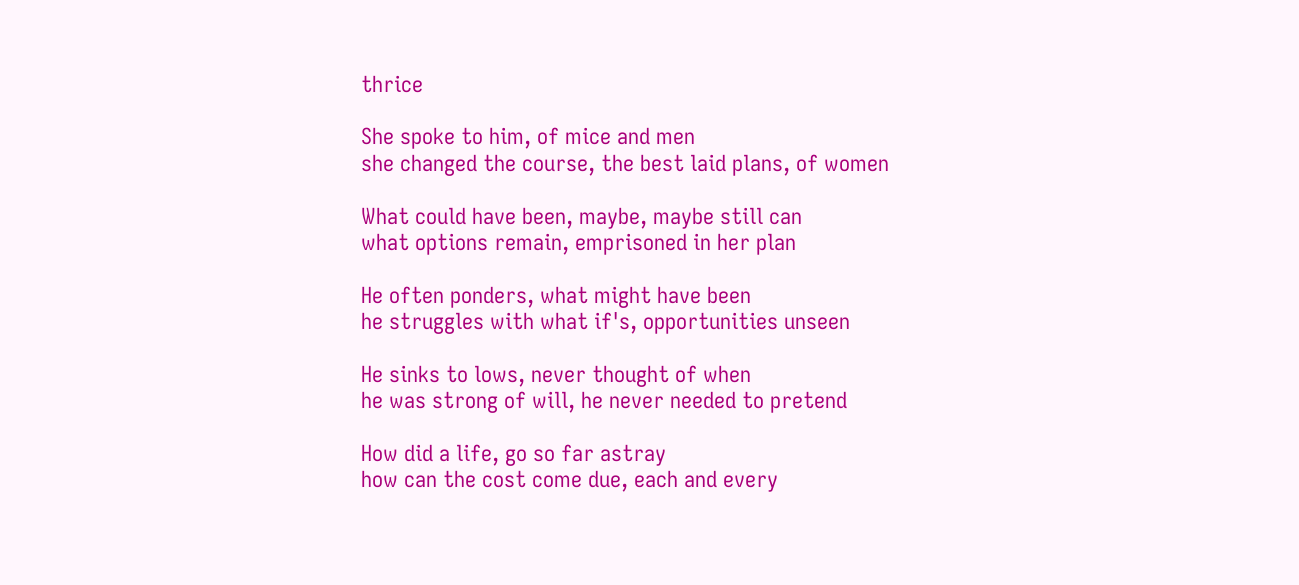thrice

She spoke to him, of mice and men
she changed the course, the best laid plans, of women

What could have been, maybe, maybe still can
what options remain, emprisoned in her plan

He often ponders, what might have been
he struggles with what if's, opportunities unseen

He sinks to lows, never thought of when
he was strong of will, he never needed to pretend

How did a life, go so far astray
how can the cost come due, each and every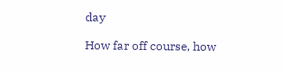day

How far off course, how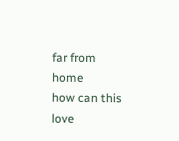far from home
how can this love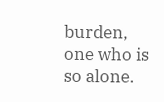burden, one who is so alone.